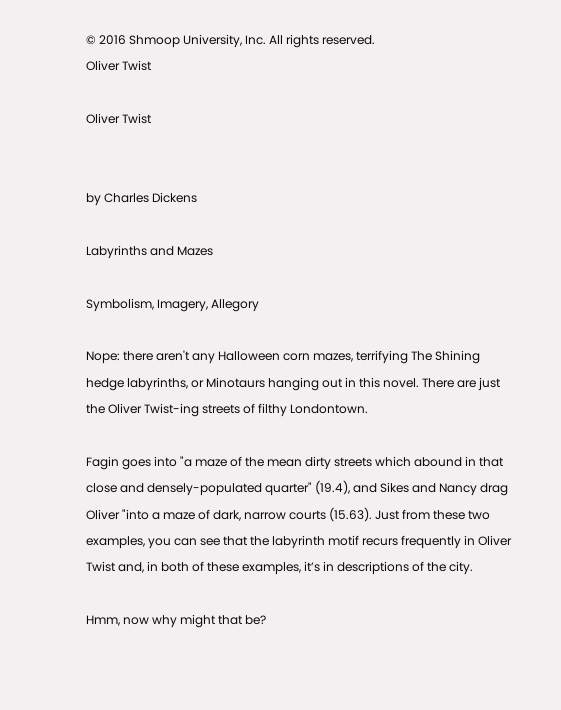© 2016 Shmoop University, Inc. All rights reserved.
Oliver Twist

Oliver Twist


by Charles Dickens

Labyrinths and Mazes

Symbolism, Imagery, Allegory

Nope: there aren't any Halloween corn mazes, terrifying The Shining hedge labyrinths, or Minotaurs hanging out in this novel. There are just the Oliver Twist-ing streets of filthy Londontown.

Fagin goes into "a maze of the mean dirty streets which abound in that close and densely-populated quarter" (19.4), and Sikes and Nancy drag Oliver "into a maze of dark, narrow courts (15.63). Just from these two examples, you can see that the labyrinth motif recurs frequently in Oliver Twist and, in both of these examples, it’s in descriptions of the city.

Hmm, now why might that be?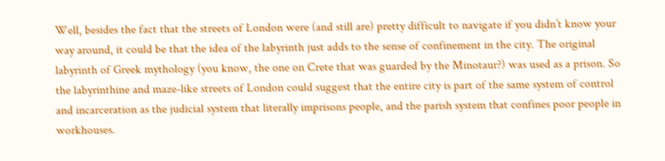Well, besides the fact that the streets of London were (and still are) pretty difficult to navigate if you didn’t know your way around, it could be that the idea of the labyrinth just adds to the sense of confinement in the city. The original labyrinth of Greek mythology (you know, the one on Crete that was guarded by the Minotaur?) was used as a prison. So the labyrinthine and maze-like streets of London could suggest that the entire city is part of the same system of control and incarceration as the judicial system that literally imprisons people, and the parish system that confines poor people in workhouses.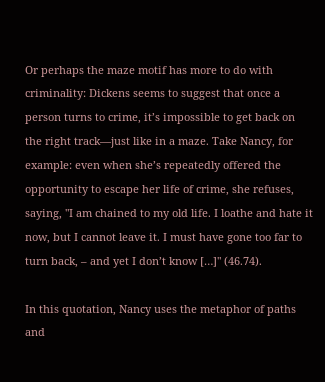Or perhaps the maze motif has more to do with criminality: Dickens seems to suggest that once a person turns to crime, it’s impossible to get back on the right track—just like in a maze. Take Nancy, for example: even when she’s repeatedly offered the opportunity to escape her life of crime, she refuses, saying, "I am chained to my old life. I loathe and hate it now, but I cannot leave it. I must have gone too far to turn back, – and yet I don’t know […]" (46.74).

In this quotation, Nancy uses the metaphor of paths and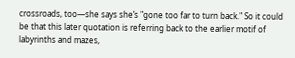crossroads, too—she says she’s "gone too far to turn back." So it could be that this later quotation is referring back to the earlier motif of labyrinths and mazes,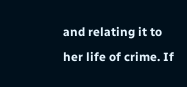and relating it to her life of crime. If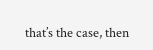that’s the case, then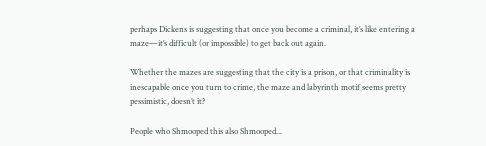perhaps Dickens is suggesting that once you become a criminal, it’s like entering a maze—it’s difficult (or impossible) to get back out again.

Whether the mazes are suggesting that the city is a prison, or that criminality is inescapable once you turn to crime, the maze and labyrinth motif seems pretty pessimistic, doesn’t it?

People who Shmooped this also Shmooped...